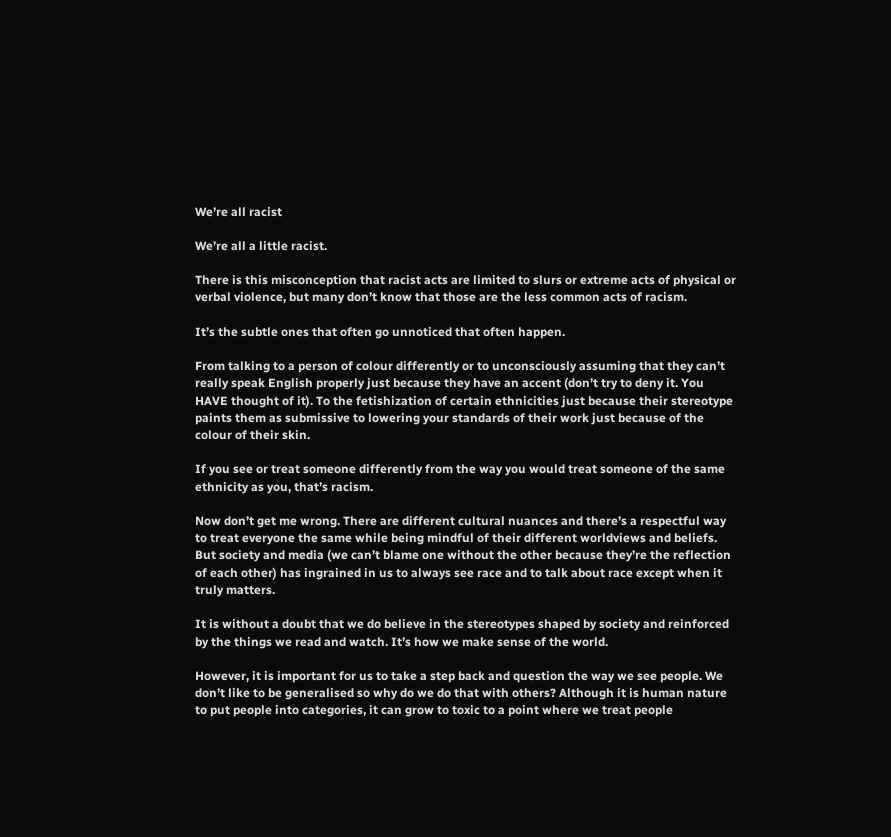We’re all racist

We’re all a little racist.

There is this misconception that racist acts are limited to slurs or extreme acts of physical or verbal violence, but many don’t know that those are the less common acts of racism.

It’s the subtle ones that often go unnoticed that often happen.

From talking to a person of colour differently or to unconsciously assuming that they can’t really speak English properly just because they have an accent (don’t try to deny it. You HAVE thought of it). To the fetishization of certain ethnicities just because their stereotype paints them as submissive to lowering your standards of their work just because of the colour of their skin.

If you see or treat someone differently from the way you would treat someone of the same ethnicity as you, that’s racism.

Now don’t get me wrong. There are different cultural nuances and there’s a respectful way to treat everyone the same while being mindful of their different worldviews and beliefs. But society and media (we can’t blame one without the other because they’re the reflection of each other) has ingrained in us to always see race and to talk about race except when it truly matters.

It is without a doubt that we do believe in the stereotypes shaped by society and reinforced by the things we read and watch. It’s how we make sense of the world.

However, it is important for us to take a step back and question the way we see people. We don’t like to be generalised so why do we do that with others? Although it is human nature to put people into categories, it can grow to toxic to a point where we treat people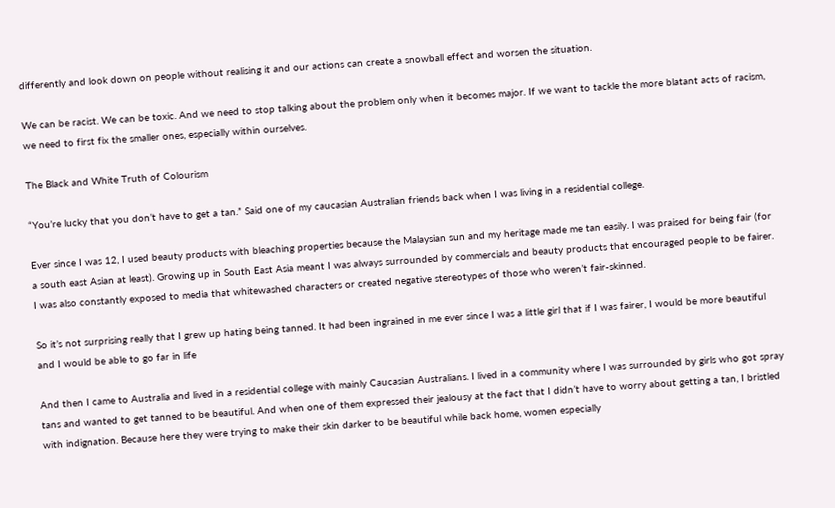differently and look down on people without realising it and our actions can create a snowball effect and worsen the situation.

We can be racist. We can be toxic. And we need to stop talking about the problem only when it becomes major. If we want to tackle the more blatant acts of racism, we need to first fix the smaller ones, especially within ourselves.

The Black and White Truth of Colourism

“You’re lucky that you don’t have to get a tan.” Said one of my caucasian Australian friends back when I was living in a residential college.

Ever since I was 12, I used beauty products with bleaching properties because the Malaysian sun and my heritage made me tan easily. I was praised for being fair (for a south east Asian at least). Growing up in South East Asia meant I was always surrounded by commercials and beauty products that encouraged people to be fairer. I was also constantly exposed to media that whitewashed characters or created negative stereotypes of those who weren’t fair-skinned.

So it’s not surprising really that I grew up hating being tanned. It had been ingrained in me ever since I was a little girl that if I was fairer, I would be more beautiful and I would be able to go far in life

And then I came to Australia and lived in a residential college with mainly Caucasian Australians. I lived in a community where I was surrounded by girls who got spray tans and wanted to get tanned to be beautiful. And when one of them expressed their jealousy at the fact that I didn’t have to worry about getting a tan, I bristled with indignation. Because here they were trying to make their skin darker to be beautiful while back home, women especially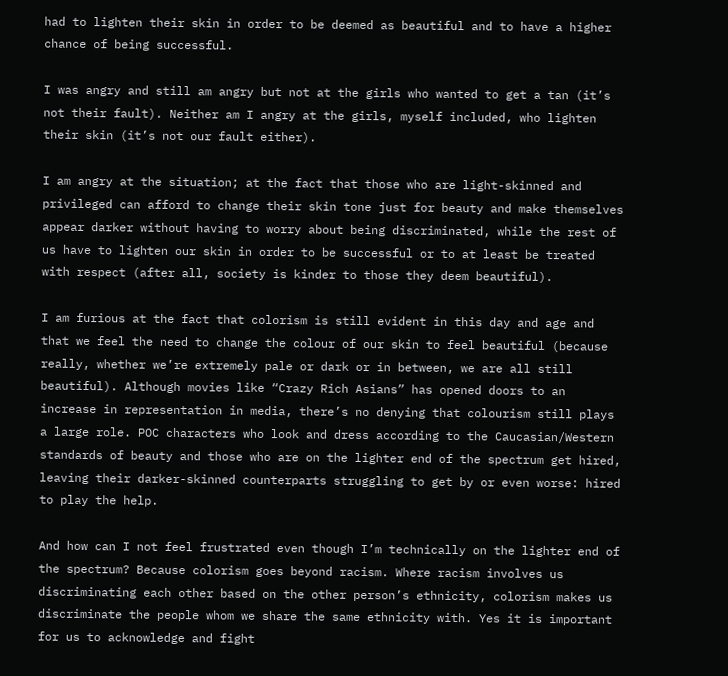had to lighten their skin in order to be deemed as beautiful and to have a higher chance of being successful.

I was angry and still am angry but not at the girls who wanted to get a tan (it’s not their fault). Neither am I angry at the girls, myself included, who lighten their skin (it’s not our fault either).

I am angry at the situation; at the fact that those who are light-skinned and privileged can afford to change their skin tone just for beauty and make themselves appear darker without having to worry about being discriminated, while the rest of us have to lighten our skin in order to be successful or to at least be treated with respect (after all, society is kinder to those they deem beautiful).

I am furious at the fact that colorism is still evident in this day and age and that we feel the need to change the colour of our skin to feel beautiful (because really, whether we’re extremely pale or dark or in between, we are all still beautiful). Although movies like “Crazy Rich Asians” has opened doors to an increase in representation in media, there’s no denying that colourism still plays a large role. POC characters who look and dress according to the Caucasian/Western standards of beauty and those who are on the lighter end of the spectrum get hired, leaving their darker-skinned counterparts struggling to get by or even worse: hired to play the help.

And how can I not feel frustrated even though I’m technically on the lighter end of the spectrum? Because colorism goes beyond racism. Where racism involves us discriminating each other based on the other person’s ethnicity, colorism makes us discriminate the people whom we share the same ethnicity with. Yes it is important for us to acknowledge and fight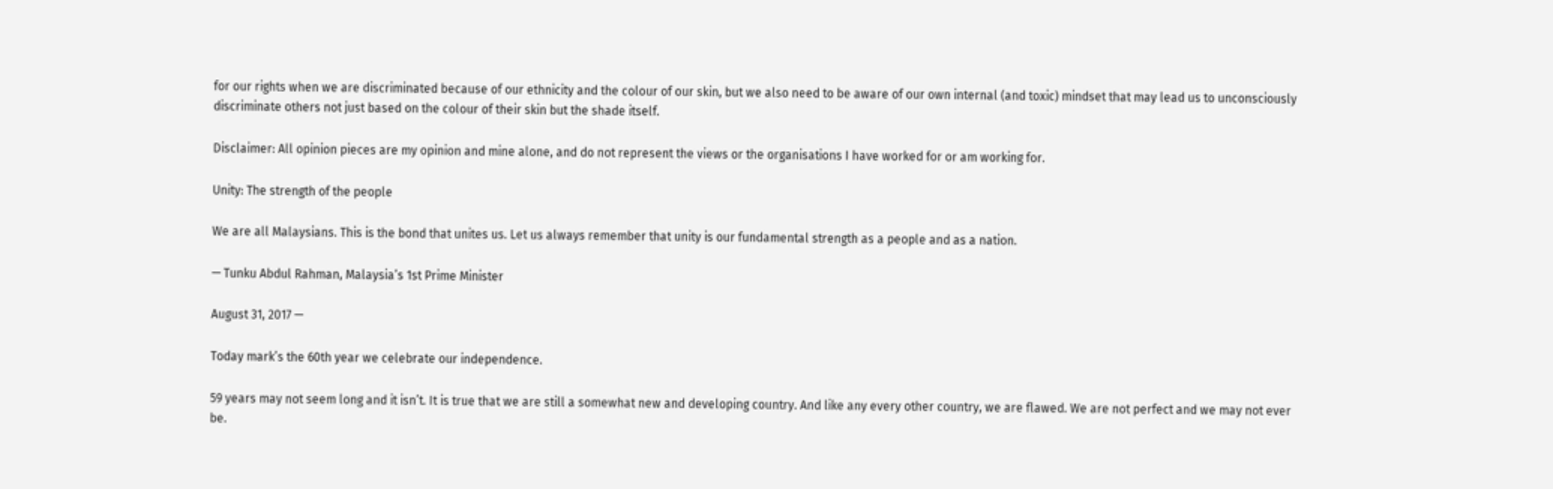for our rights when we are discriminated because of our ethnicity and the colour of our skin, but we also need to be aware of our own internal (and toxic) mindset that may lead us to unconsciously discriminate others not just based on the colour of their skin but the shade itself.

Disclaimer: All opinion pieces are my opinion and mine alone, and do not represent the views or the organisations I have worked for or am working for.

Unity: The strength of the people

We are all Malaysians. This is the bond that unites us. Let us always remember that unity is our fundamental strength as a people and as a nation.

— Tunku Abdul Rahman, Malaysia’s 1st Prime Minister

August 31, 2017 —

Today mark’s the 60th year we celebrate our independence.

59 years may not seem long and it isn’t. It is true that we are still a somewhat new and developing country. And like any every other country, we are flawed. We are not perfect and we may not ever be.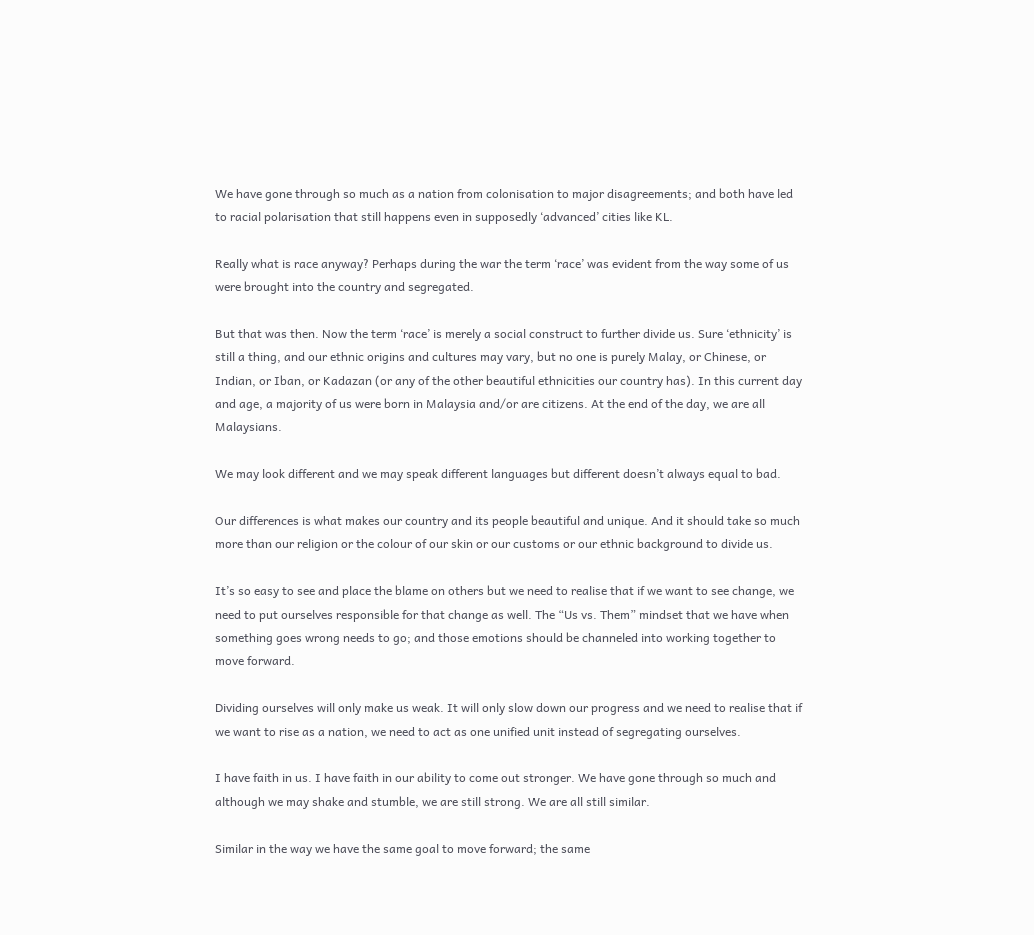We have gone through so much as a nation from colonisation to major disagreements; and both have led to racial polarisation that still happens even in supposedly ‘advanced’ cities like KL.

Really what is race anyway? Perhaps during the war the term ‘race’ was evident from the way some of us were brought into the country and segregated.

But that was then. Now the term ‘race’ is merely a social construct to further divide us. Sure ‘ethnicity’ is still a thing, and our ethnic origins and cultures may vary, but no one is purely Malay, or Chinese, or Indian, or Iban, or Kadazan (or any of the other beautiful ethnicities our country has). In this current day and age, a majority of us were born in Malaysia and/or are citizens. At the end of the day, we are all Malaysians.

We may look different and we may speak different languages but different doesn’t always equal to bad.

Our differences is what makes our country and its people beautiful and unique. And it should take so much more than our religion or the colour of our skin or our customs or our ethnic background to divide us.

It’s so easy to see and place the blame on others but we need to realise that if we want to see change, we need to put ourselves responsible for that change as well. The “Us vs. Them” mindset that we have when something goes wrong needs to go; and those emotions should be channeled into working together to move forward.

Dividing ourselves will only make us weak. It will only slow down our progress and we need to realise that if we want to rise as a nation, we need to act as one unified unit instead of segregating ourselves.

I have faith in us. I have faith in our ability to come out stronger. We have gone through so much and although we may shake and stumble, we are still strong. We are all still similar.

Similar in the way we have the same goal to move forward; the same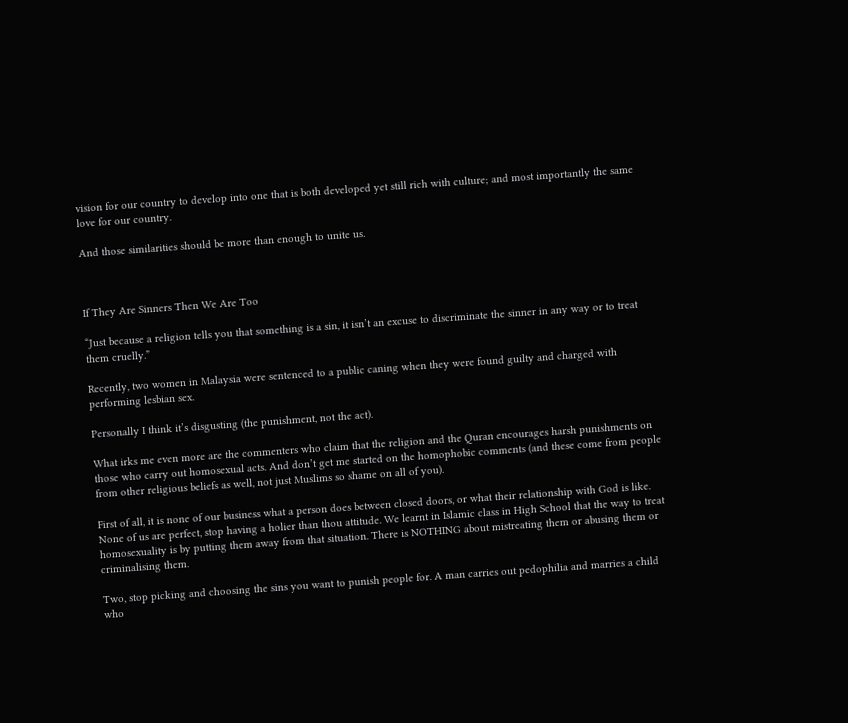vision for our country to develop into one that is both developed yet still rich with culture; and most importantly the same love for our country.

And those similarities should be more than enough to unite us.



If They Are Sinners Then We Are Too

“Just because a religion tells you that something is a sin, it isn’t an excuse to discriminate the sinner in any way or to treat them cruelly.”

Recently, two women in Malaysia were sentenced to a public caning when they were found guilty and charged with performing lesbian sex.

Personally I think it’s disgusting (the punishment, not the act).

What irks me even more are the commenters who claim that the religion and the Quran encourages harsh punishments on those who carry out homosexual acts. And don’t get me started on the homophobic comments (and these come from people from other religious beliefs as well, not just Muslims so shame on all of you).

First of all, it is none of our business what a person does between closed doors, or what their relationship with God is like. None of us are perfect, stop having a holier than thou attitude. We learnt in Islamic class in High School that the way to treat homosexuality is by putting them away from that situation. There is NOTHING about mistreating them or abusing them or criminalising them.

Two, stop picking and choosing the sins you want to punish people for. A man carries out pedophilia and marries a child who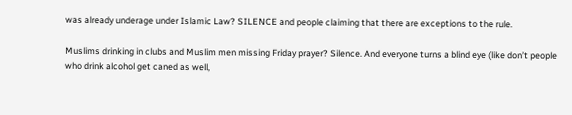was already underage under Islamic Law? SILENCE and people claiming that there are exceptions to the rule.

Muslims drinking in clubs and Muslim men missing Friday prayer? Silence. And everyone turns a blind eye (like don’t people who drink alcohol get caned as well,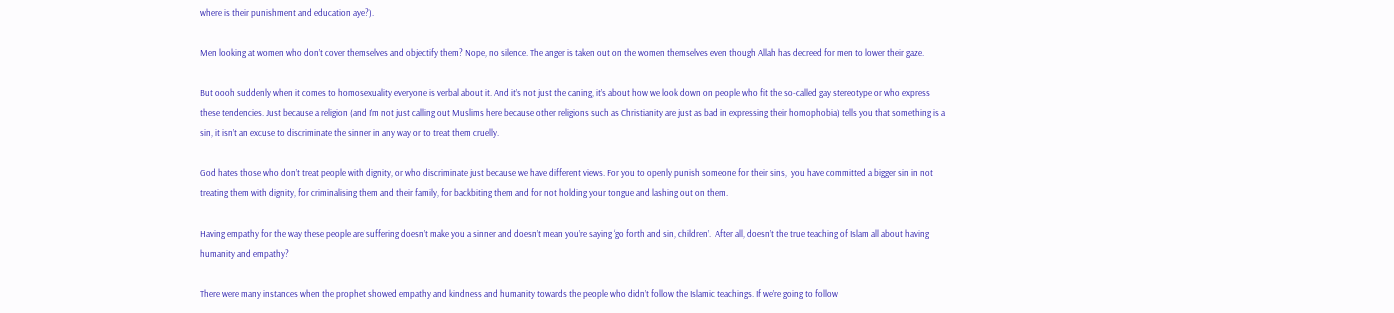where is their punishment and education aye?).

Men looking at women who don’t cover themselves and objectify them? Nope, no silence. The anger is taken out on the women themselves even though Allah has decreed for men to lower their gaze.

But oooh suddenly when it comes to homosexuality everyone is verbal about it. And it’s not just the caning, it’s about how we look down on people who fit the so-called gay stereotype or who express these tendencies. Just because a religion (and I’m not just calling out Muslims here because other religions such as Christianity are just as bad in expressing their homophobia) tells you that something is a sin, it isn’t an excuse to discriminate the sinner in any way or to treat them cruelly.

God hates those who don’t treat people with dignity, or who discriminate just because we have different views. For you to openly punish someone for their sins,  you have committed a bigger sin in not treating them with dignity, for criminalising them and their family, for backbiting them and for not holding your tongue and lashing out on them.

Having empathy for the way these people are suffering doesn’t make you a sinner and doesn’t mean you’re saying ‘go forth and sin, children’.  After all, doesn’t the true teaching of Islam all about having humanity and empathy?

There were many instances when the prophet showed empathy and kindness and humanity towards the people who didn’t follow the Islamic teachings. If we’re going to follow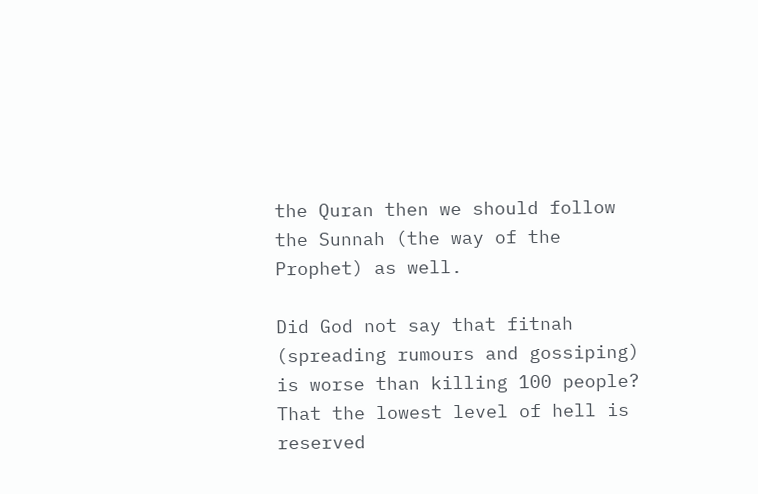the Quran then we should follow the Sunnah (the way of the Prophet) as well.

Did God not say that fitnah (spreading rumours and gossiping) is worse than killing 100 people? That the lowest level of hell is reserved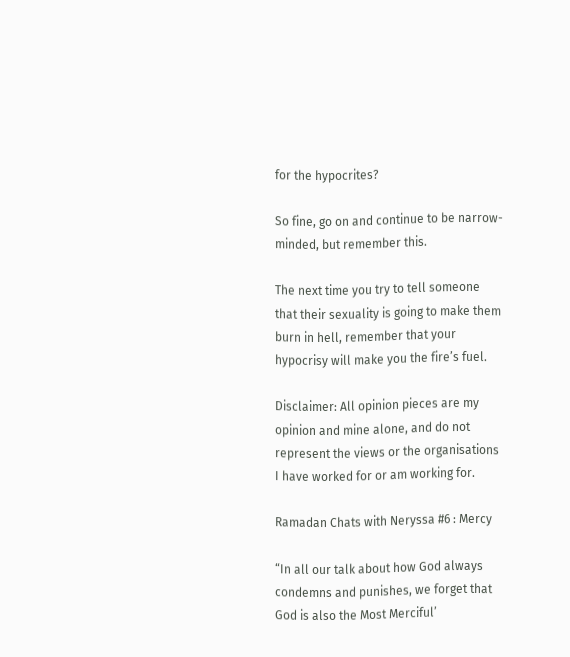for the hypocrites?

So fine, go on and continue to be narrow-minded, but remember this.

The next time you try to tell someone that their sexuality is going to make them burn in hell, remember that your hypocrisy will make you the fire’s fuel.

Disclaimer: All opinion pieces are my opinion and mine alone, and do not represent the views or the organisations I have worked for or am working for.

Ramadan Chats with Neryssa #6 : Mercy

“In all our talk about how God always condemns and punishes, we forget that God is also the Most Merciful’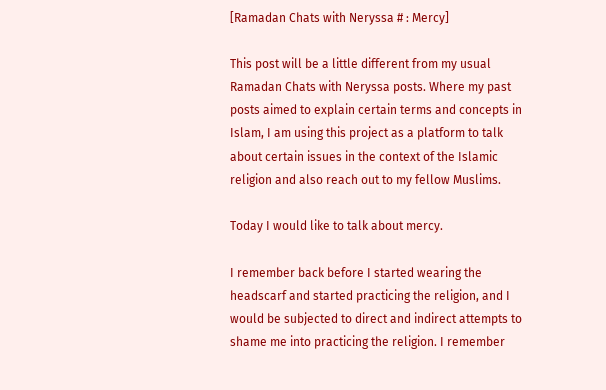[Ramadan Chats with Neryssa # : Mercy]

This post will be a little different from my usual Ramadan Chats with Neryssa posts. Where my past posts aimed to explain certain terms and concepts in Islam, I am using this project as a platform to talk about certain issues in the context of the Islamic religion and also reach out to my fellow Muslims.

Today I would like to talk about mercy.

I remember back before I started wearing the headscarf and started practicing the religion, and I would be subjected to direct and indirect attempts to shame me into practicing the religion. I remember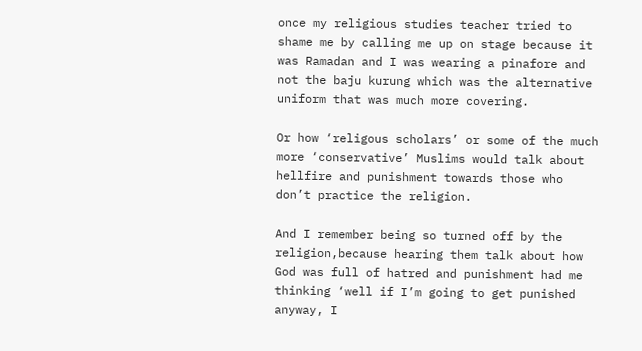once my religious studies teacher tried to shame me by calling me up on stage because it was Ramadan and I was wearing a pinafore and not the baju kurung which was the alternative uniform that was much more covering.

Or how ‘religous scholars’ or some of the much more ‘conservative’ Muslims would talk about hellfire and punishment towards those who don’t practice the religion.

And I remember being so turned off by the religion,because hearing them talk about how God was full of hatred and punishment had me thinking ‘well if I’m going to get punished anyway, I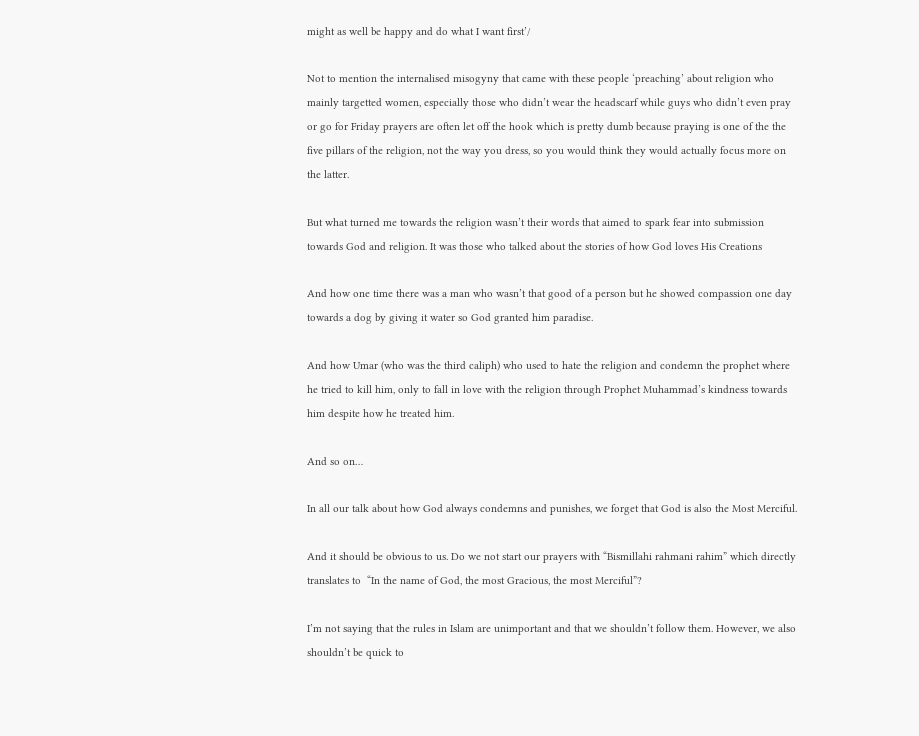might as well be happy and do what I want first’/

Not to mention the internalised misogyny that came with these people ‘preaching’ about religion who mainly targetted women, especially those who didn’t wear the headscarf while guys who didn’t even pray or go for Friday prayers are often let off the hook which is pretty dumb because praying is one of the the five pillars of the religion, not the way you dress, so you would think they would actually focus more on the latter.

But what turned me towards the religion wasn’t their words that aimed to spark fear into submission towards God and religion. It was those who talked about the stories of how God loves His Creations

And how one time there was a man who wasn’t that good of a person but he showed compassion one day towards a dog by giving it water so God granted him paradise.

And how Umar (who was the third caliph) who used to hate the religion and condemn the prophet where he tried to kill him, only to fall in love with the religion through Prophet Muhammad’s kindness towards him despite how he treated him.

And so on…

In all our talk about how God always condemns and punishes, we forget that God is also the Most Merciful.

And it should be obvious to us. Do we not start our prayers with “Bismillahi rahmani rahim” which directly translates to  “In the name of God, the most Gracious, the most Merciful”?

I’m not saying that the rules in Islam are unimportant and that we shouldn’t follow them. However, we also shouldn’t be quick to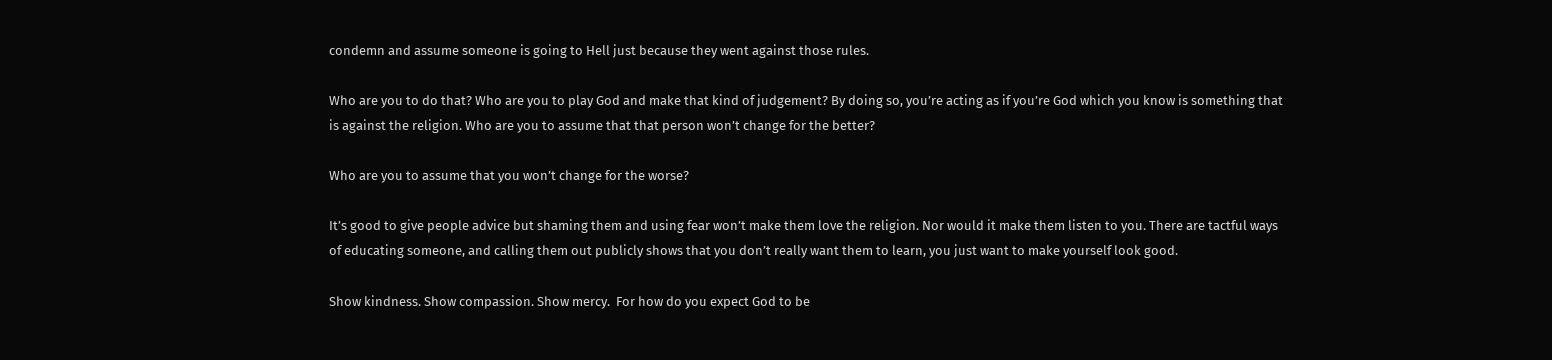condemn and assume someone is going to Hell just because they went against those rules.

Who are you to do that? Who are you to play God and make that kind of judgement? By doing so, you’re acting as if you’re God which you know is something that is against the religion. Who are you to assume that that person won’t change for the better?

Who are you to assume that you won’t change for the worse?

It’s good to give people advice but shaming them and using fear won’t make them love the religion. Nor would it make them listen to you. There are tactful ways of educating someone, and calling them out publicly shows that you don’t really want them to learn, you just want to make yourself look good.

Show kindness. Show compassion. Show mercy.  For how do you expect God to be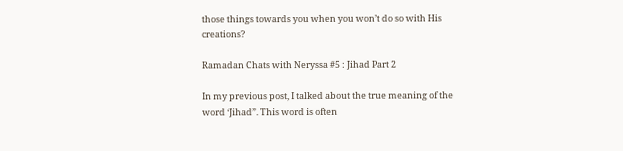those things towards you when you won’t do so with His creations?

Ramadan Chats with Neryssa #5 : Jihad Part 2

In my previous post, I talked about the true meaning of the word ‘Jihad”. This word is often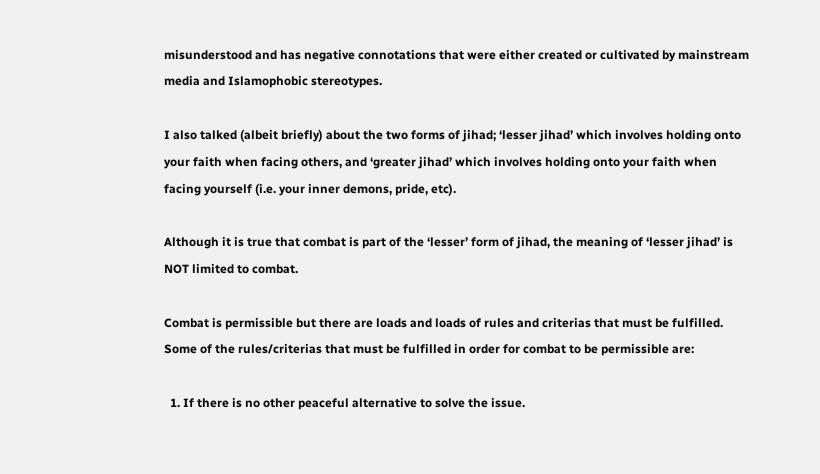misunderstood and has negative connotations that were either created or cultivated by mainstream media and Islamophobic stereotypes.

I also talked (albeit briefly) about the two forms of jihad; ‘lesser jihad’ which involves holding onto your faith when facing others, and ‘greater jihad’ which involves holding onto your faith when facing yourself (i.e. your inner demons, pride, etc).

Although it is true that combat is part of the ‘lesser’ form of jihad, the meaning of ‘lesser jihad’ is NOT limited to combat.

Combat is permissible but there are loads and loads of rules and criterias that must be fulfilled. Some of the rules/criterias that must be fulfilled in order for combat to be permissible are:

  1. If there is no other peaceful alternative to solve the issue.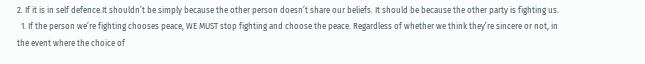2. If it is in self defence.It shouldn’t be simply because the other person doesn’t share our beliefs. It should be because the other party is fighting us.
  1. If the person we’re fighting chooses peace, WE MUST stop fighting and choose the peace. Regardless of whether we think they’re sincere or not, in the event where the choice of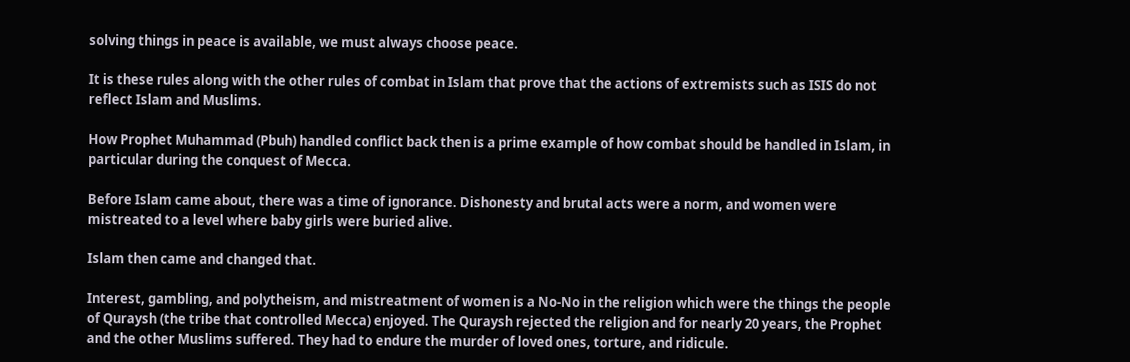solving things in peace is available, we must always choose peace.

It is these rules along with the other rules of combat in Islam that prove that the actions of extremists such as ISIS do not reflect Islam and Muslims.

How Prophet Muhammad (Pbuh) handled conflict back then is a prime example of how combat should be handled in Islam, in particular during the conquest of Mecca.

Before Islam came about, there was a time of ignorance. Dishonesty and brutal acts were a norm, and women were mistreated to a level where baby girls were buried alive.

Islam then came and changed that.

Interest, gambling, and polytheism, and mistreatment of women is a No-No in the religion which were the things the people of Quraysh (the tribe that controlled Mecca) enjoyed. The Quraysh rejected the religion and for nearly 20 years, the Prophet and the other Muslims suffered. They had to endure the murder of loved ones, torture, and ridicule.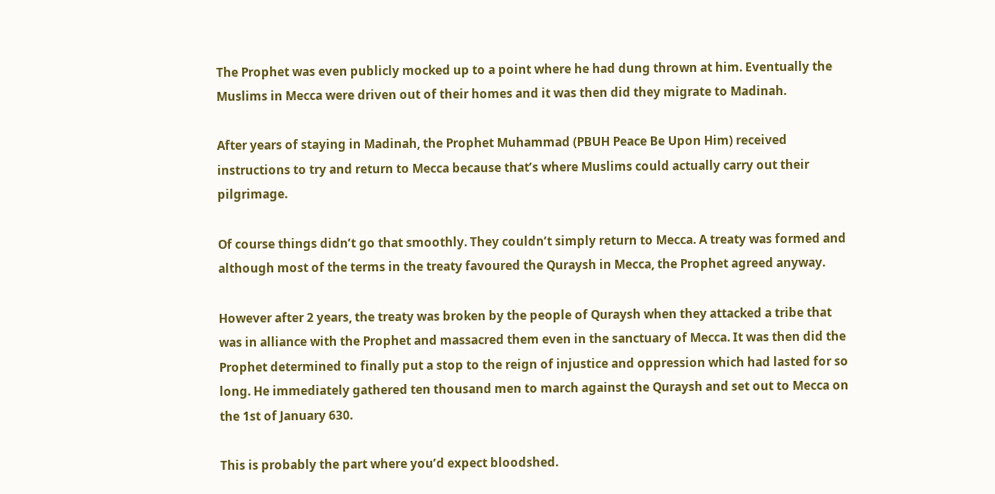The Prophet was even publicly mocked up to a point where he had dung thrown at him. Eventually the Muslims in Mecca were driven out of their homes and it was then did they migrate to Madinah.

After years of staying in Madinah, the Prophet Muhammad (PBUH Peace Be Upon Him) received instructions to try and return to Mecca because that’s where Muslims could actually carry out their pilgrimage.

Of course things didn’t go that smoothly. They couldn’t simply return to Mecca. A treaty was formed and although most of the terms in the treaty favoured the Quraysh in Mecca, the Prophet agreed anyway.

However after 2 years, the treaty was broken by the people of Quraysh when they attacked a tribe that was in alliance with the Prophet and massacred them even in the sanctuary of Mecca. It was then did the Prophet determined to finally put a stop to the reign of injustice and oppression which had lasted for so long. He immediately gathered ten thousand men to march against the Quraysh and set out to Mecca on the 1st of January 630.

This is probably the part where you’d expect bloodshed.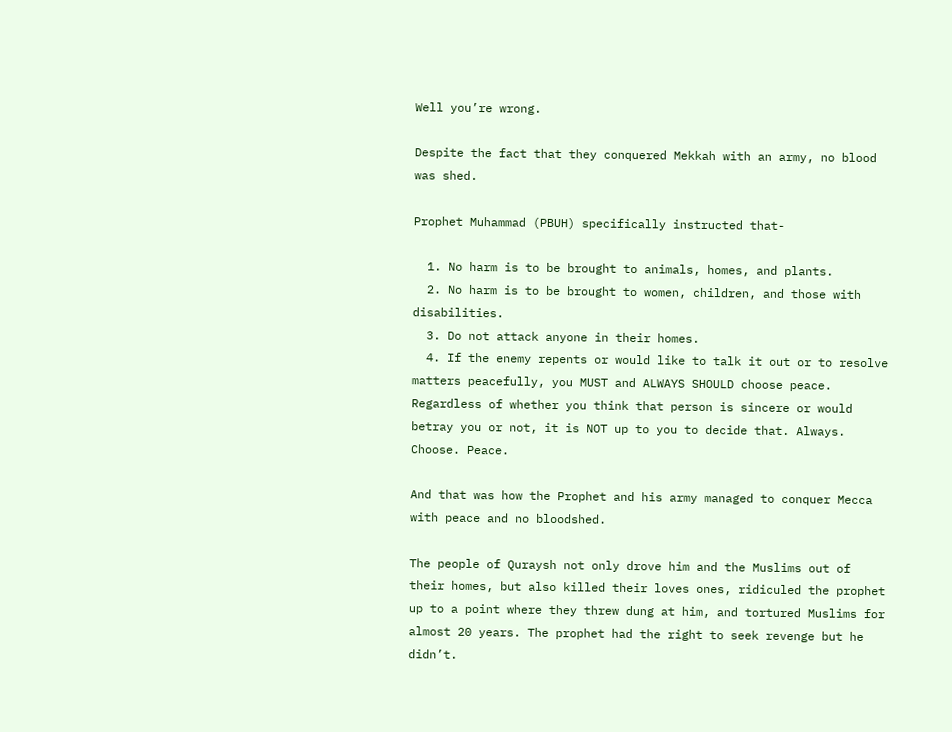Well you’re wrong.

Despite the fact that they conquered Mekkah with an army, no blood was shed.

Prophet Muhammad (PBUH) specifically instructed that-

  1. No harm is to be brought to animals, homes, and plants.
  2. No harm is to be brought to women, children, and those with disabilities.
  3. Do not attack anyone in their homes.
  4. If the enemy repents or would like to talk it out or to resolve matters peacefully, you MUST and ALWAYS SHOULD choose peace. Regardless of whether you think that person is sincere or would betray you or not, it is NOT up to you to decide that. Always. Choose. Peace.

And that was how the Prophet and his army managed to conquer Mecca with peace and no bloodshed.

The people of Quraysh not only drove him and the Muslims out of their homes, but also killed their loves ones, ridiculed the prophet up to a point where they threw dung at him, and tortured Muslims for almost 20 years. The prophet had the right to seek revenge but he didn’t.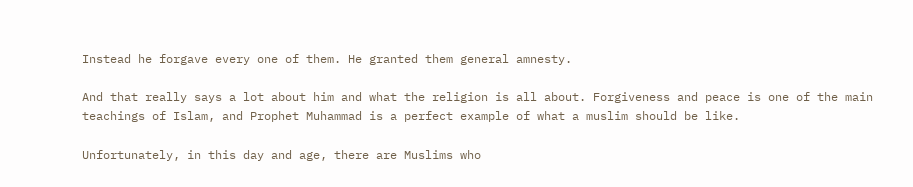Instead he forgave every one of them. He granted them general amnesty.

And that really says a lot about him and what the religion is all about. Forgiveness and peace is one of the main teachings of Islam, and Prophet Muhammad is a perfect example of what a muslim should be like.

Unfortunately, in this day and age, there are Muslims who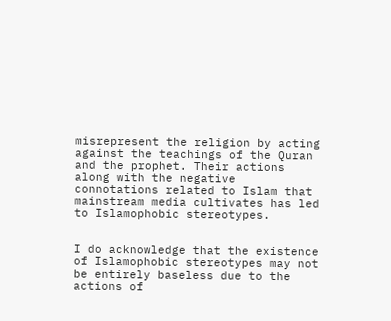misrepresent the religion by acting against the teachings of the Quran and the prophet. Their actions along with the negative connotations related to Islam that mainstream media cultivates has led to Islamophobic stereotypes.


I do acknowledge that the existence of Islamophobic stereotypes may not be entirely baseless due to the actions of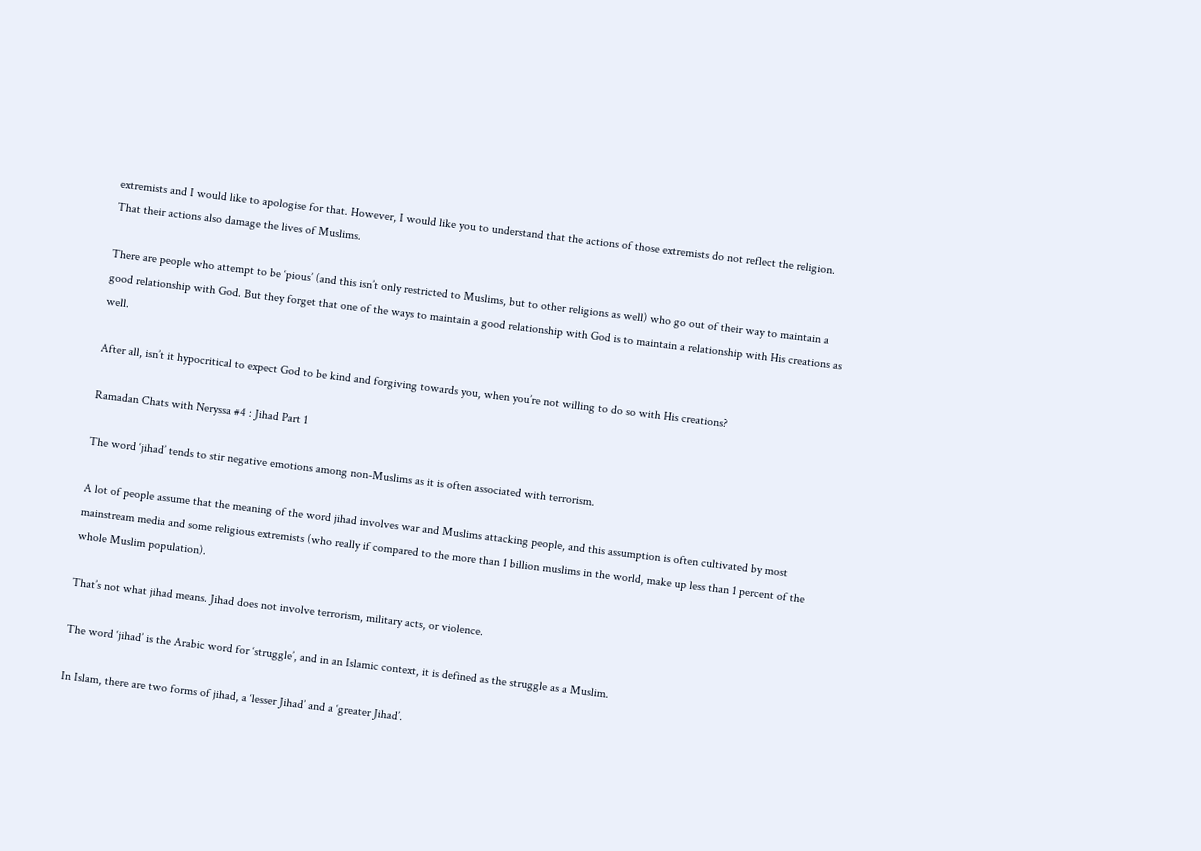extremists and I would like to apologise for that. However, I would like you to understand that the actions of those extremists do not reflect the religion. That their actions also damage the lives of Muslims.

There are people who attempt to be ‘pious’ (and this isn’t only restricted to Muslims, but to other religions as well) who go out of their way to maintain a good relationship with God. But they forget that one of the ways to maintain a good relationship with God is to maintain a relationship with His creations as well.

After all, isn’t it hypocritical to expect God to be kind and forgiving towards you, when you’re not willing to do so with His creations?

Ramadan Chats with Neryssa #4 : Jihad Part 1

The word ‘jihad’ tends to stir negative emotions among non-Muslims as it is often associated with terrorism.

A lot of people assume that the meaning of the word jihad involves war and Muslims attacking people, and this assumption is often cultivated by most mainstream media and some religious extremists (who really if compared to the more than 1 billion muslims in the world, make up less than 1 percent of the whole Muslim population).

That’s not what jihad means. Jihad does not involve terrorism, military acts, or violence.

The word ‘jihad’ is the Arabic word for ‘struggle’, and in an Islamic context, it is defined as the struggle as a Muslim.

In Islam, there are two forms of jihad, a ‘lesser Jihad’ and a ‘greater Jihad’.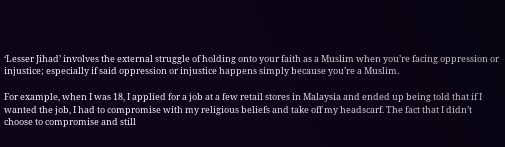‘Lesser Jihad’ involves the external struggle of holding onto your faith as a Muslim when you’re facing oppression or injustice; especially if said oppression or injustice happens simply because you’re a Muslim.

For example, when I was 18, I applied for a job at a few retail stores in Malaysia and ended up being told that if I wanted the job, I had to compromise with my religious beliefs and take off my headscarf. The fact that I didn’t choose to compromise and still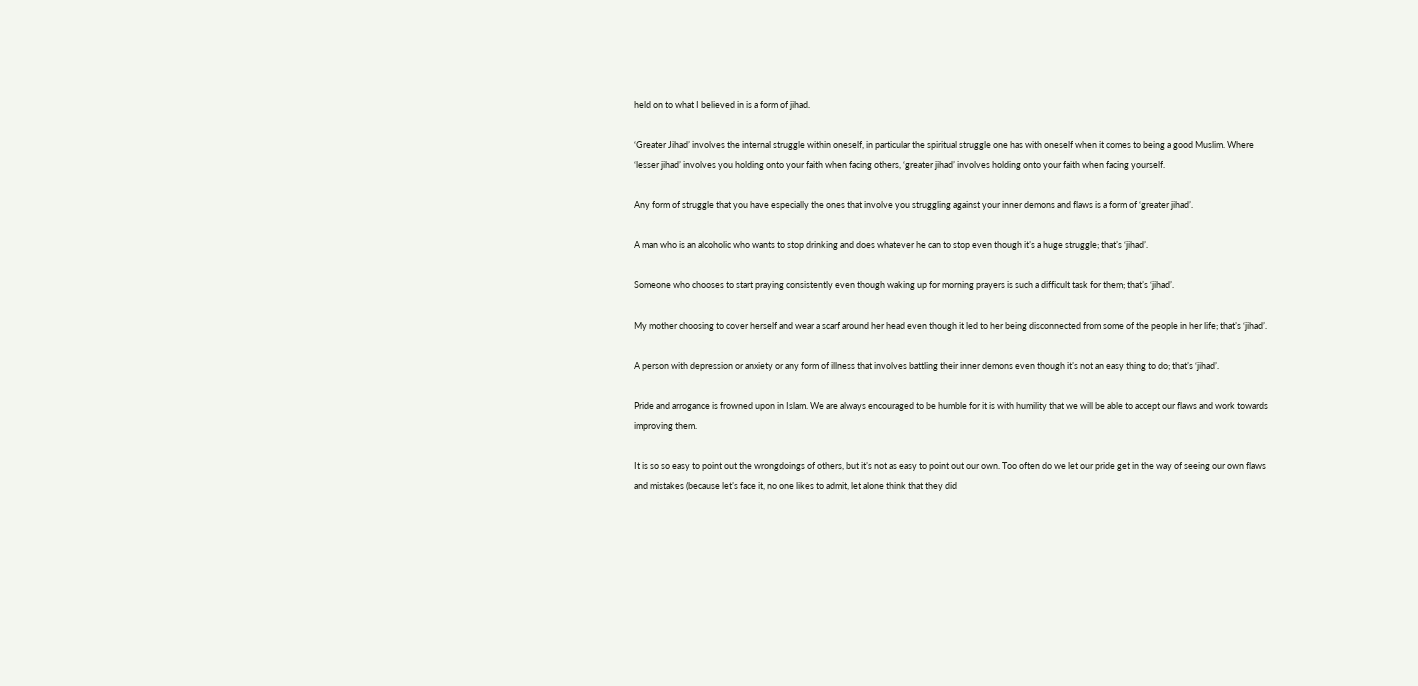held on to what I believed in is a form of jihad.

‘Greater Jihad’ involves the internal struggle within oneself, in particular the spiritual struggle one has with oneself when it comes to being a good Muslim. Where ‘lesser jihad’ involves you holding onto your faith when facing others, ‘greater jihad’ involves holding onto your faith when facing yourself.

Any form of struggle that you have especially the ones that involve you struggling against your inner demons and flaws is a form of ‘greater jihad’.

A man who is an alcoholic who wants to stop drinking and does whatever he can to stop even though it’s a huge struggle; that’s ‘jihad’.

Someone who chooses to start praying consistently even though waking up for morning prayers is such a difficult task for them; that’s ‘jihad’.

My mother choosing to cover herself and wear a scarf around her head even though it led to her being disconnected from some of the people in her life; that’s ‘jihad’.

A person with depression or anxiety or any form of illness that involves battling their inner demons even though it’s not an easy thing to do; that’s ‘jihad’.

Pride and arrogance is frowned upon in Islam. We are always encouraged to be humble for it is with humility that we will be able to accept our flaws and work towards improving them.

It is so so easy to point out the wrongdoings of others, but it’s not as easy to point out our own. Too often do we let our pride get in the way of seeing our own flaws and mistakes (because let’s face it, no one likes to admit, let alone think that they did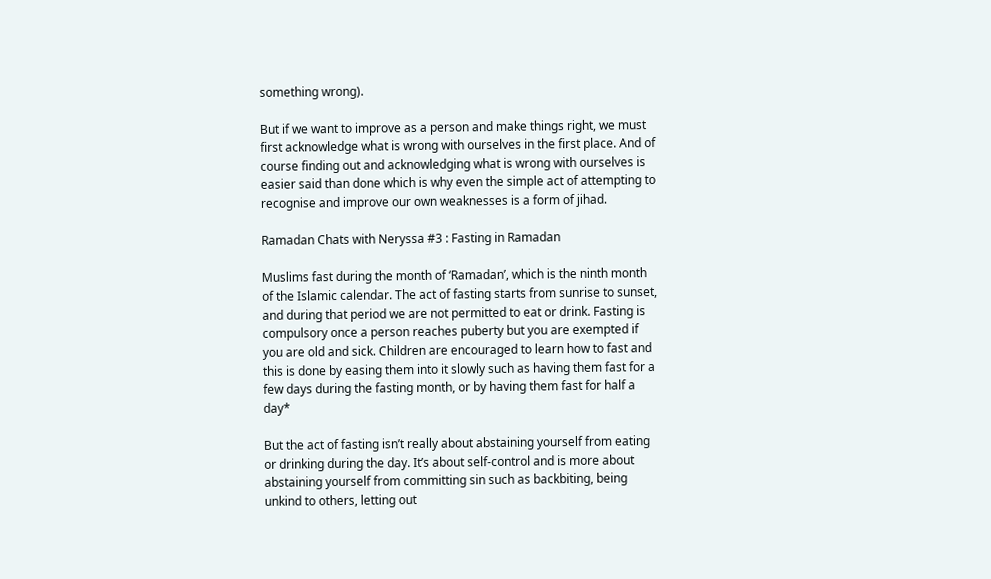something wrong).

But if we want to improve as a person and make things right, we must first acknowledge what is wrong with ourselves in the first place. And of course finding out and acknowledging what is wrong with ourselves is easier said than done which is why even the simple act of attempting to recognise and improve our own weaknesses is a form of jihad.

Ramadan Chats with Neryssa #3 : Fasting in Ramadan

Muslims fast during the month of ‘Ramadan’, which is the ninth month of the Islamic calendar. The act of fasting starts from sunrise to sunset, and during that period we are not permitted to eat or drink. Fasting is compulsory once a person reaches puberty but you are exempted if you are old and sick. Children are encouraged to learn how to fast and this is done by easing them into it slowly such as having them fast for a few days during the fasting month, or by having them fast for half a day*

But the act of fasting isn’t really about abstaining yourself from eating or drinking during the day. It’s about self-control and is more about abstaining yourself from committing sin such as backbiting, being unkind to others, letting out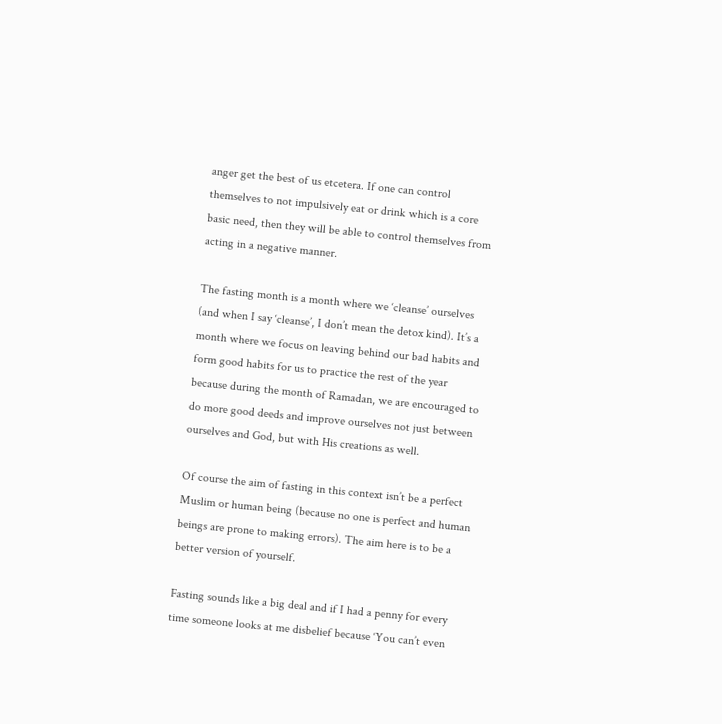anger get the best of us etcetera. If one can control themselves to not impulsively eat or drink which is a core basic need, then they will be able to control themselves from acting in a negative manner.

The fasting month is a month where we ‘cleanse’ ourselves (and when I say ‘cleanse’, I don’t mean the detox kind). It’s a month where we focus on leaving behind our bad habits and form good habits for us to practice the rest of the year because during the month of Ramadan, we are encouraged to do more good deeds and improve ourselves not just between ourselves and God, but with His creations as well.

Of course the aim of fasting in this context isn’t be a perfect Muslim or human being (because no one is perfect and human beings are prone to making errors). The aim here is to be a better version of yourself.

Fasting sounds like a big deal and if I had a penny for every time someone looks at me disbelief because ‘You can’t even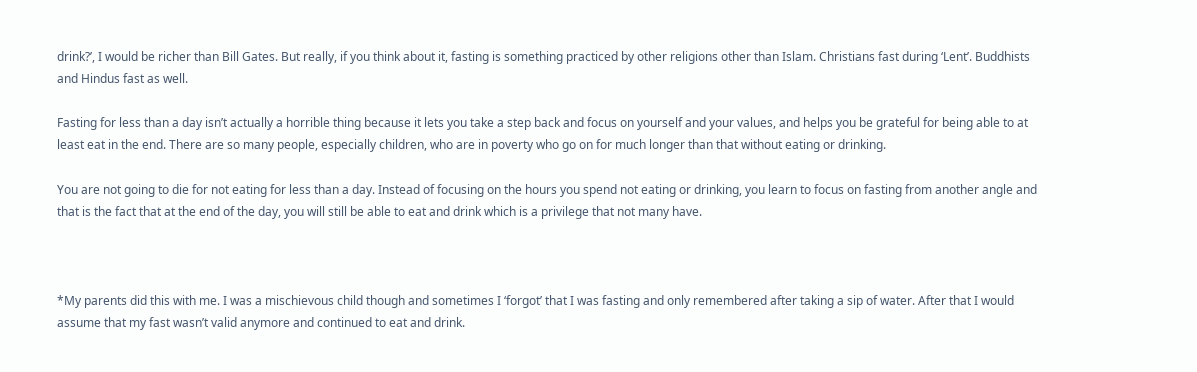drink?’, I would be richer than Bill Gates. But really, if you think about it, fasting is something practiced by other religions other than Islam. Christians fast during ‘Lent’. Buddhists and Hindus fast as well.

Fasting for less than a day isn’t actually a horrible thing because it lets you take a step back and focus on yourself and your values, and helps you be grateful for being able to at least eat in the end. There are so many people, especially children, who are in poverty who go on for much longer than that without eating or drinking.

You are not going to die for not eating for less than a day. Instead of focusing on the hours you spend not eating or drinking, you learn to focus on fasting from another angle and that is the fact that at the end of the day, you will still be able to eat and drink which is a privilege that not many have.



*My parents did this with me. I was a mischievous child though and sometimes I ‘forgot’ that I was fasting and only remembered after taking a sip of water. After that I would assume that my fast wasn’t valid anymore and continued to eat and drink.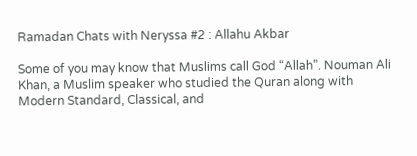Ramadan Chats with Neryssa #2 : Allahu Akbar

Some of you may know that Muslims call God “Allah”. Nouman Ali Khan, a Muslim speaker who studied the Quran along with Modern Standard, Classical, and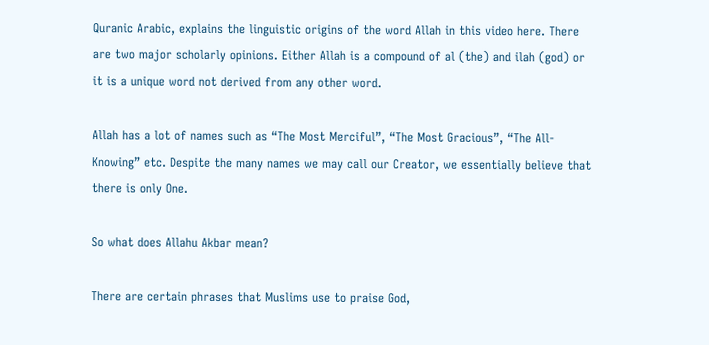Quranic Arabic, explains the linguistic origins of the word Allah in this video here. There are two major scholarly opinions. Either Allah is a compound of al (the) and ilah (god) or it is a unique word not derived from any other word.

Allah has a lot of names such as “The Most Merciful”, “The Most Gracious”, “The All-Knowing” etc. Despite the many names we may call our Creator, we essentially believe that there is only One.

So what does Allahu Akbar mean?

There are certain phrases that Muslims use to praise God,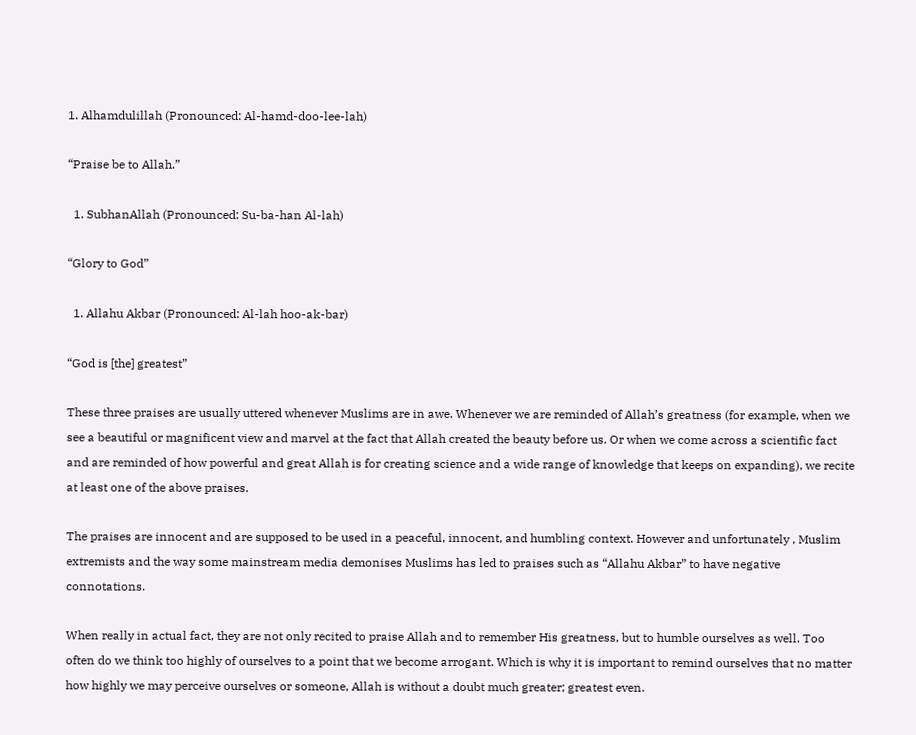1. Alhamdulillah (Pronounced: Al-hamd-doo-lee-lah)

“Praise be to Allah.”

  1. SubhanAllah (Pronounced: Su-ba-han Al-lah)

“Glory to God”

  1. Allahu Akbar (Pronounced: Al-lah hoo-ak-bar)

“God is [the] greatest”

These three praises are usually uttered whenever Muslims are in awe. Whenever we are reminded of Allah’s greatness (for example, when we see a beautiful or magnificent view and marvel at the fact that Allah created the beauty before us. Or when we come across a scientific fact and are reminded of how powerful and great Allah is for creating science and a wide range of knowledge that keeps on expanding), we recite at least one of the above praises.

The praises are innocent and are supposed to be used in a peaceful, innocent, and humbling context. However and unfortunately , Muslim extremists and the way some mainstream media demonises Muslims has led to praises such as “Allahu Akbar” to have negative connotations.

When really in actual fact, they are not only recited to praise Allah and to remember His greatness, but to humble ourselves as well. Too often do we think too highly of ourselves to a point that we become arrogant. Which is why it is important to remind ourselves that no matter how highly we may perceive ourselves or someone, Allah is without a doubt much greater; greatest even.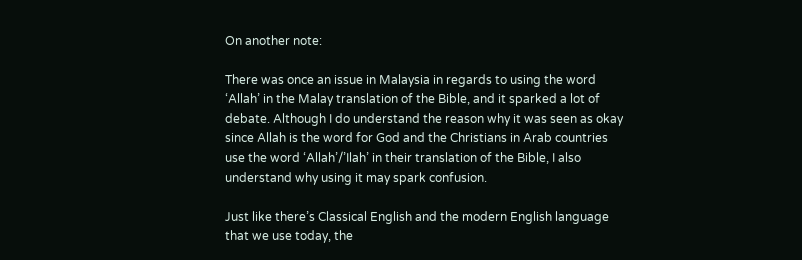On another note:

There was once an issue in Malaysia in regards to using the word ‘Allah’ in the Malay translation of the Bible, and it sparked a lot of debate. Although I do understand the reason why it was seen as okay since Allah is the word for God and the Christians in Arab countries use the word ‘Allah’/’Ilah’ in their translation of the Bible, I also understand why using it may spark confusion.

Just like there’s Classical English and the modern English language that we use today, the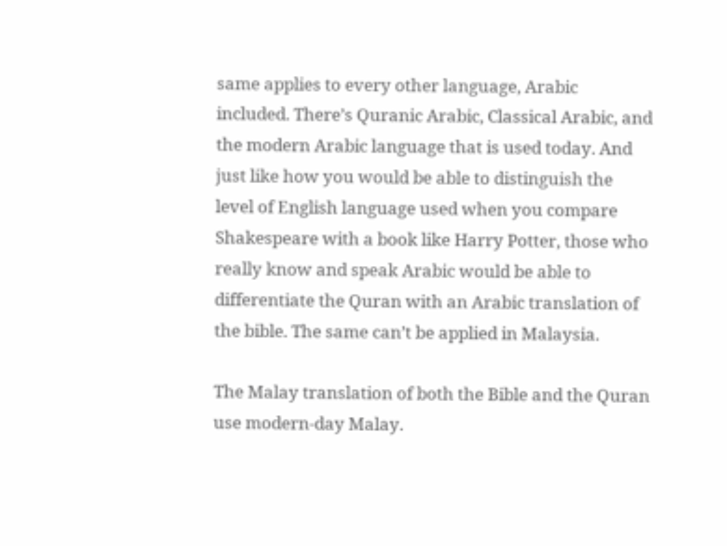same applies to every other language, Arabic included. There’s Quranic Arabic, Classical Arabic, and the modern Arabic language that is used today. And just like how you would be able to distinguish the level of English language used when you compare Shakespeare with a book like Harry Potter, those who really know and speak Arabic would be able to differentiate the Quran with an Arabic translation of the bible. The same can’t be applied in Malaysia.

The Malay translation of both the Bible and the Quran use modern-day Malay.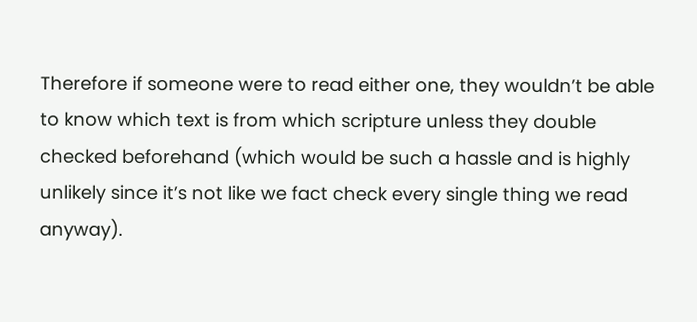Therefore if someone were to read either one, they wouldn’t be able to know which text is from which scripture unless they double checked beforehand (which would be such a hassle and is highly unlikely since it’s not like we fact check every single thing we read anyway).